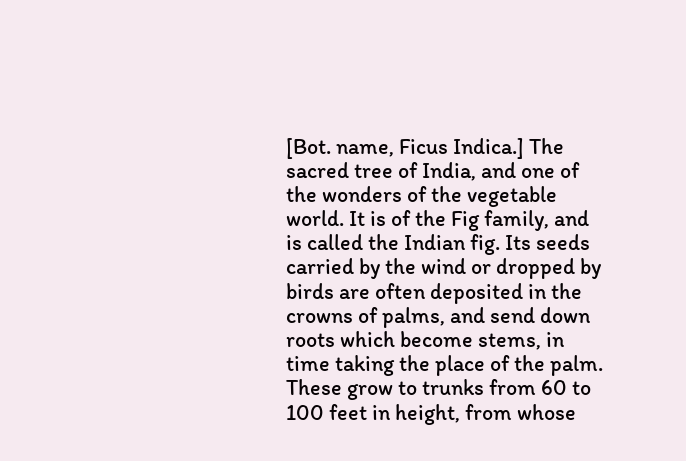[Bot. name, Ficus Indica.] The sacred tree of India, and one of the wonders of the vegetable world. It is of the Fig family, and is called the Indian fig. Its seeds carried by the wind or dropped by birds are often deposited in the crowns of palms, and send down roots which become stems, in time taking the place of the palm. These grow to trunks from 60 to 100 feet in height, from whose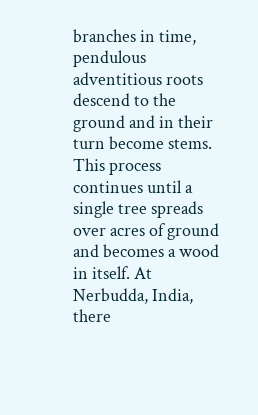branches in time, pendulous adventitious roots descend to the ground and in their turn become stems. This process continues until a single tree spreads over acres of ground and becomes a wood in itself. At Nerbudda, India, there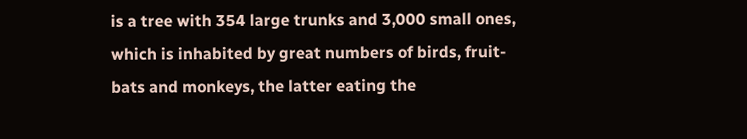is a tree with 354 large trunks and 3,000 small ones, which is inhabited by great numbers of birds, fruit-bats and monkeys, the latter eating the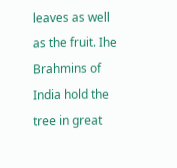leaves as well as the fruit. Ihe Brahmins of India hold the tree in great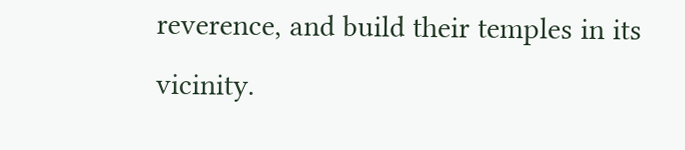reverence, and build their temples in its vicinity.